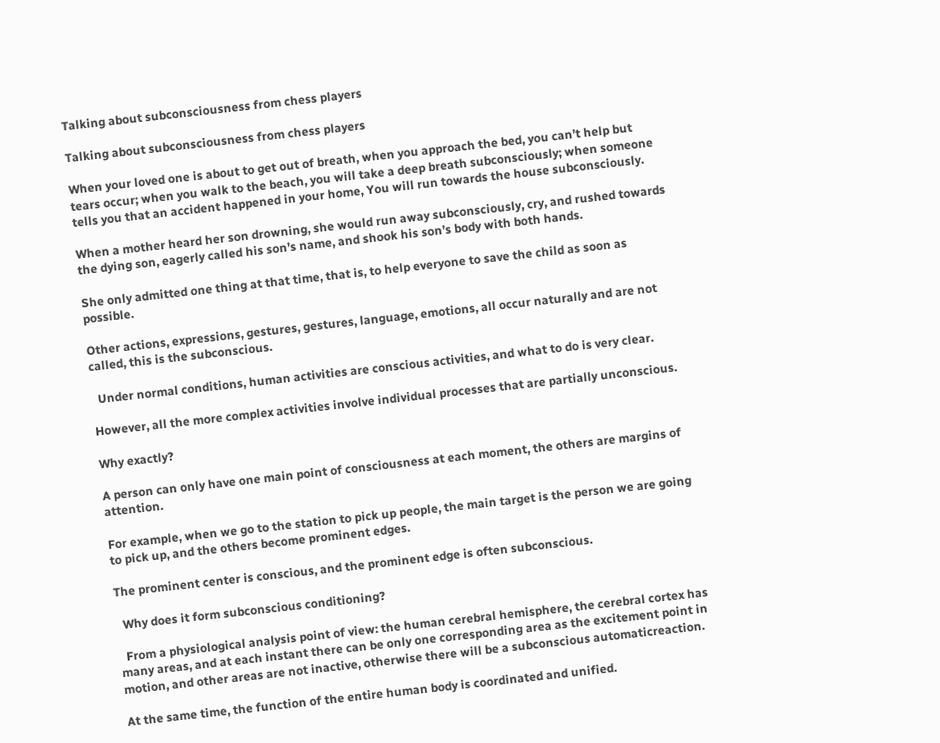Talking about subconsciousness from chess players

Talking about subconsciousness from chess players

When your loved one is about to get out of breath, when you approach the bed, you can’t help but tears occur; when you walk to the beach, you will take a deep breath subconsciously; when someone tells you that an accident happened in your home, You will run towards the house subconsciously.

When a mother heard her son drowning, she would run away subconsciously, cry, and rushed towards the dying son, eagerly called his son’s name, and shook his son’s body with both hands.

She only admitted one thing at that time, that is, to help everyone to save the child as soon as possible.

Other actions, expressions, gestures, gestures, language, emotions, all occur naturally and are not called, this is the subconscious.

  Under normal conditions, human activities are conscious activities, and what to do is very clear.

However, all the more complex activities involve individual processes that are partially unconscious.

Why exactly?

A person can only have one main point of consciousness at each moment, the others are margins of attention.

For example, when we go to the station to pick up people, the main target is the person we are going to pick up, and the others become prominent edges.

The prominent center is conscious, and the prominent edge is often subconscious.

  Why does it form subconscious conditioning?

  From a physiological analysis point of view: the human cerebral hemisphere, the cerebral cortex has many areas, and at each instant there can be only one corresponding area as the excitement point in motion, and other areas are not inactive, otherwise there will be a subconscious automaticreaction.

At the same time, the function of the entire human body is coordinated and unified.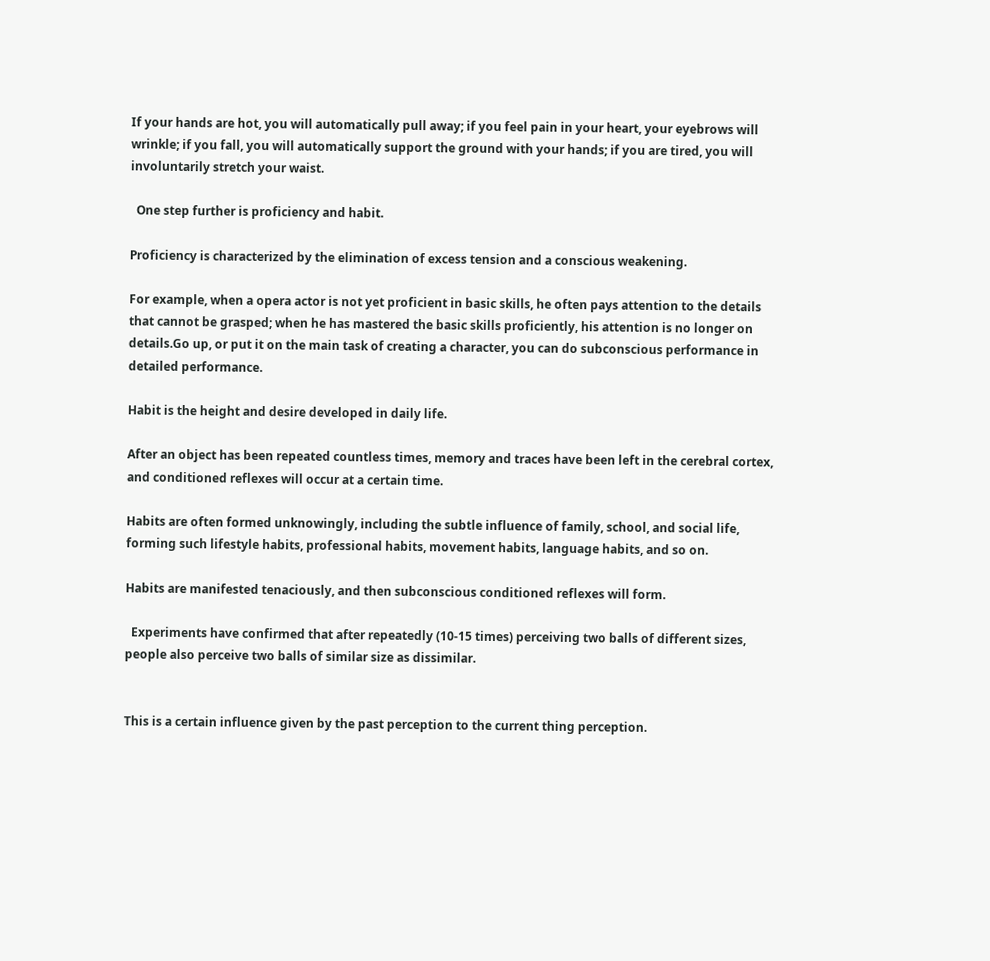If your hands are hot, you will automatically pull away; if you feel pain in your heart, your eyebrows will wrinkle; if you fall, you will automatically support the ground with your hands; if you are tired, you will involuntarily stretch your waist.

  One step further is proficiency and habit.

Proficiency is characterized by the elimination of excess tension and a conscious weakening.

For example, when a opera actor is not yet proficient in basic skills, he often pays attention to the details that cannot be grasped; when he has mastered the basic skills proficiently, his attention is no longer on details.Go up, or put it on the main task of creating a character, you can do subconscious performance in detailed performance.

Habit is the height and desire developed in daily life.

After an object has been repeated countless times, memory and traces have been left in the cerebral cortex, and conditioned reflexes will occur at a certain time.

Habits are often formed unknowingly, including the subtle influence of family, school, and social life, forming such lifestyle habits, professional habits, movement habits, language habits, and so on.

Habits are manifested tenaciously, and then subconscious conditioned reflexes will form.

  Experiments have confirmed that after repeatedly (10-15 times) perceiving two balls of different sizes, people also perceive two balls of similar size as dissimilar.


This is a certain influence given by the past perception to the current thing perception.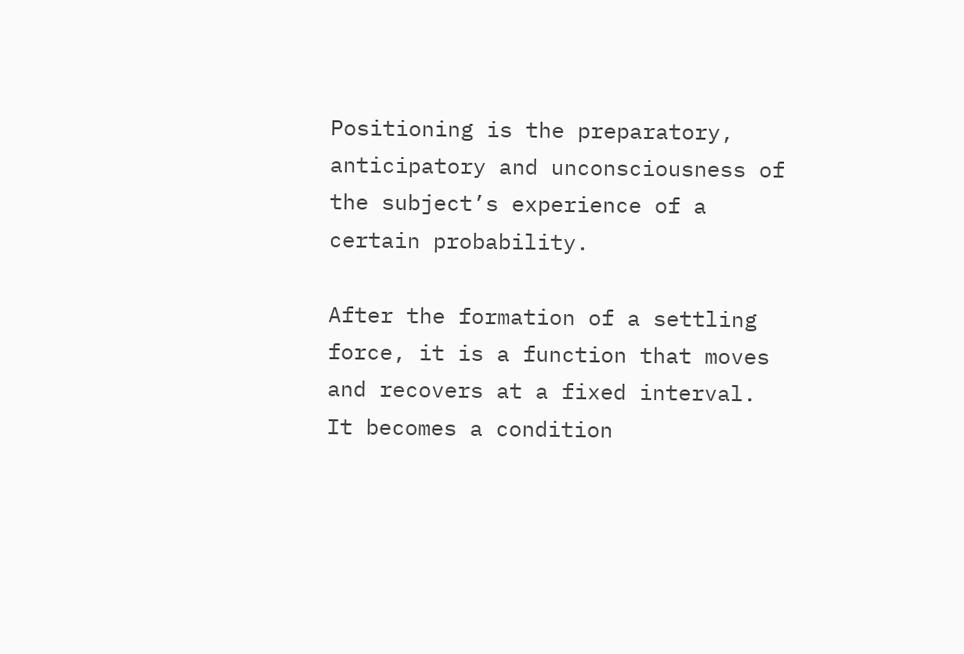Positioning is the preparatory, anticipatory and unconsciousness of the subject’s experience of a certain probability.

After the formation of a settling force, it is a function that moves and recovers at a fixed interval. It becomes a condition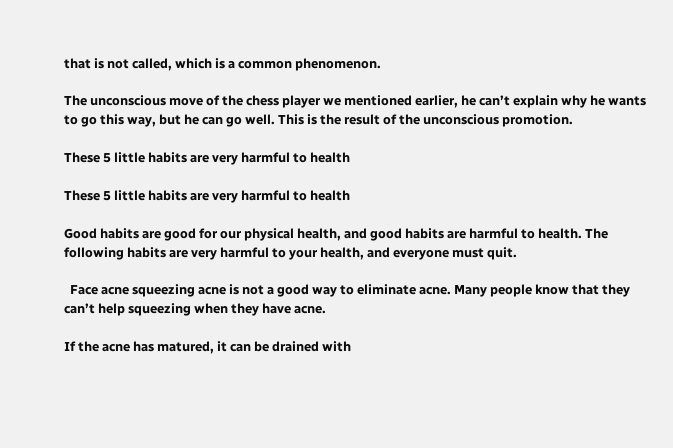that is not called, which is a common phenomenon.

The unconscious move of the chess player we mentioned earlier, he can’t explain why he wants to go this way, but he can go well. This is the result of the unconscious promotion.

These 5 little habits are very harmful to health

These 5 little habits are very harmful to health

Good habits are good for our physical health, and good habits are harmful to health. The following habits are very harmful to your health, and everyone must quit.

  Face acne squeezing acne is not a good way to eliminate acne. Many people know that they can’t help squeezing when they have acne.

If the acne has matured, it can be drained with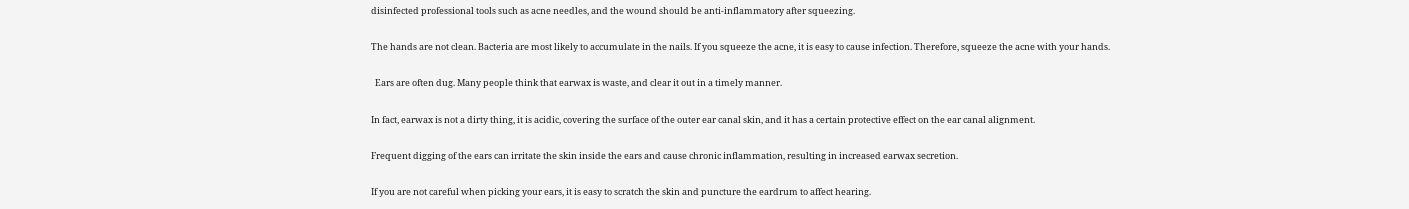disinfected professional tools such as acne needles, and the wound should be anti-inflammatory after squeezing.

The hands are not clean. Bacteria are most likely to accumulate in the nails. If you squeeze the acne, it is easy to cause infection. Therefore, squeeze the acne with your hands.

  Ears are often dug. Many people think that earwax is waste, and clear it out in a timely manner.

In fact, earwax is not a dirty thing, it is acidic, covering the surface of the outer ear canal skin, and it has a certain protective effect on the ear canal alignment.

Frequent digging of the ears can irritate the skin inside the ears and cause chronic inflammation, resulting in increased earwax secretion.

If you are not careful when picking your ears, it is easy to scratch the skin and puncture the eardrum to affect hearing.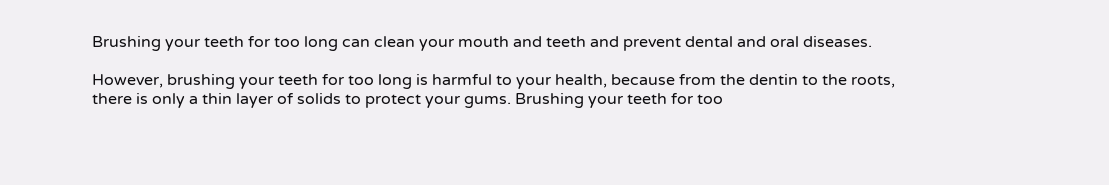Brushing your teeth for too long can clean your mouth and teeth and prevent dental and oral diseases.

However, brushing your teeth for too long is harmful to your health, because from the dentin to the roots, there is only a thin layer of solids to protect your gums. Brushing your teeth for too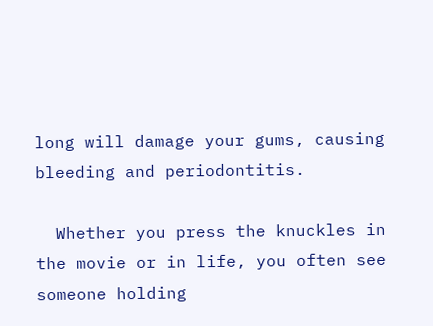long will damage your gums, causing bleeding and periodontitis.

  Whether you press the knuckles in the movie or in life, you often see someone holding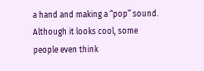a hand and making a “pop” sound. Although it looks cool, some people even think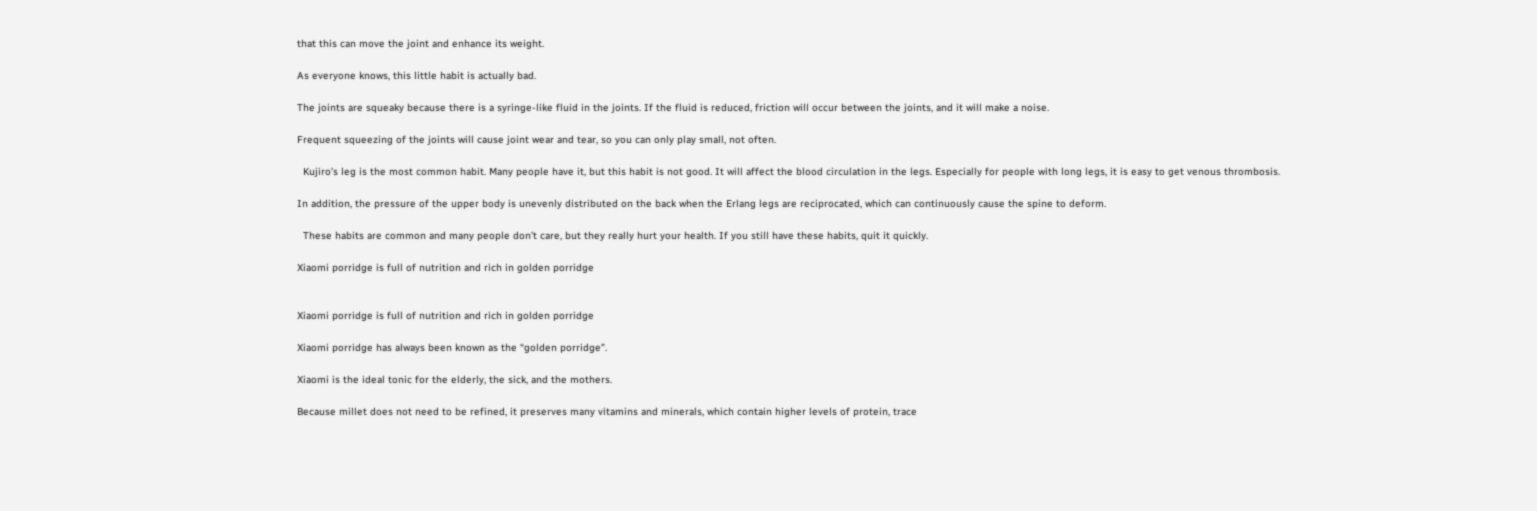that this can move the joint and enhance its weight.

As everyone knows, this little habit is actually bad.

The joints are squeaky because there is a syringe-like fluid in the joints. If the fluid is reduced, friction will occur between the joints, and it will make a noise.

Frequent squeezing of the joints will cause joint wear and tear, so you can only play small, not often.

  Kujiro’s leg is the most common habit. Many people have it, but this habit is not good. It will affect the blood circulation in the legs. Especially for people with long legs, it is easy to get venous thrombosis.

In addition, the pressure of the upper body is unevenly distributed on the back when the Erlang legs are reciprocated, which can continuously cause the spine to deform.

  These habits are common and many people don’t care, but they really hurt your health. If you still have these habits, quit it quickly.

Xiaomi porridge is full of nutrition and rich in golden porridge


Xiaomi porridge is full of nutrition and rich in golden porridge

Xiaomi porridge has always been known as the “golden porridge”.

Xiaomi is the ideal tonic for the elderly, the sick, and the mothers.

Because millet does not need to be refined, it preserves many vitamins and minerals, which contain higher levels of protein, trace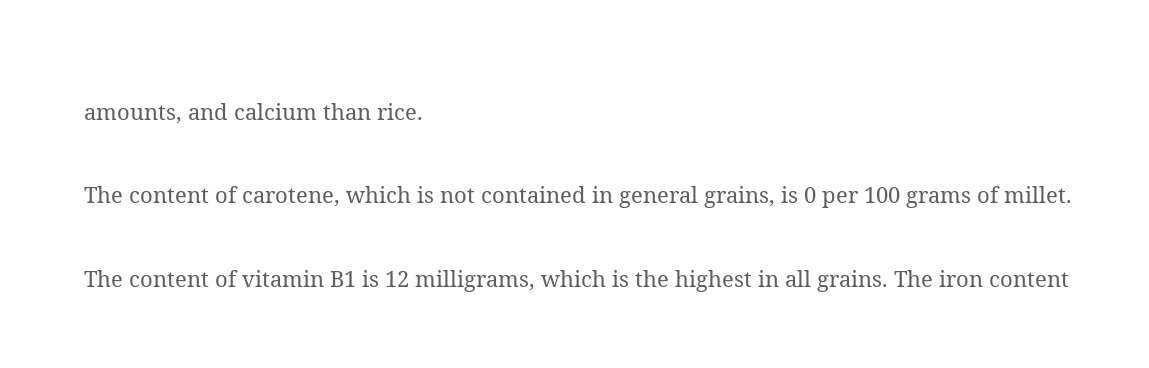amounts, and calcium than rice.

The content of carotene, which is not contained in general grains, is 0 per 100 grams of millet.

The content of vitamin B1 is 12 milligrams, which is the highest in all grains. The iron content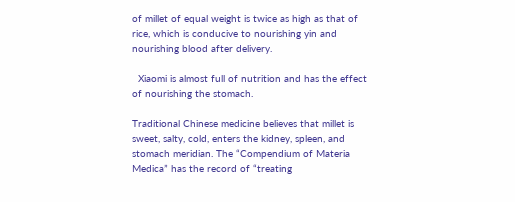of millet of equal weight is twice as high as that of rice, which is conducive to nourishing yin and nourishing blood after delivery.

  Xiaomi is almost full of nutrition and has the effect of nourishing the stomach.

Traditional Chinese medicine believes that millet is sweet, salty, cold, enters the kidney, spleen, and stomach meridian. The “Compendium of Materia Medica” has the record of “treating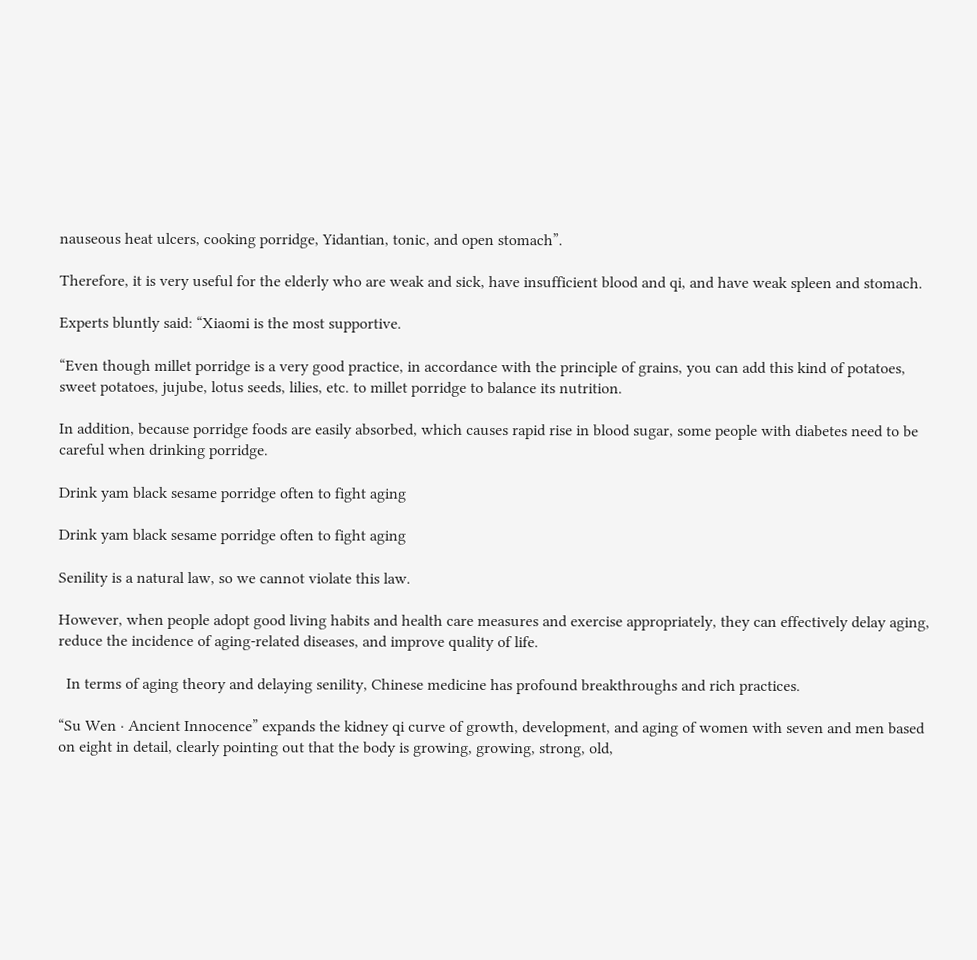nauseous heat ulcers, cooking porridge, Yidantian, tonic, and open stomach”.

Therefore, it is very useful for the elderly who are weak and sick, have insufficient blood and qi, and have weak spleen and stomach.

Experts bluntly said: “Xiaomi is the most supportive.

“Even though millet porridge is a very good practice, in accordance with the principle of grains, you can add this kind of potatoes, sweet potatoes, jujube, lotus seeds, lilies, etc. to millet porridge to balance its nutrition.

In addition, because porridge foods are easily absorbed, which causes rapid rise in blood sugar, some people with diabetes need to be careful when drinking porridge.

Drink yam black sesame porridge often to fight aging

Drink yam black sesame porridge often to fight aging

Senility is a natural law, so we cannot violate this law.

However, when people adopt good living habits and health care measures and exercise appropriately, they can effectively delay aging, reduce the incidence of aging-related diseases, and improve quality of life.

  In terms of aging theory and delaying senility, Chinese medicine has profound breakthroughs and rich practices.

“Su Wen · Ancient Innocence” expands the kidney qi curve of growth, development, and aging of women with seven and men based on eight in detail, clearly pointing out that the body is growing, growing, strong, old,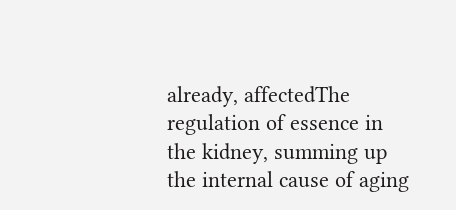already, affectedThe regulation of essence in the kidney, summing up the internal cause of aging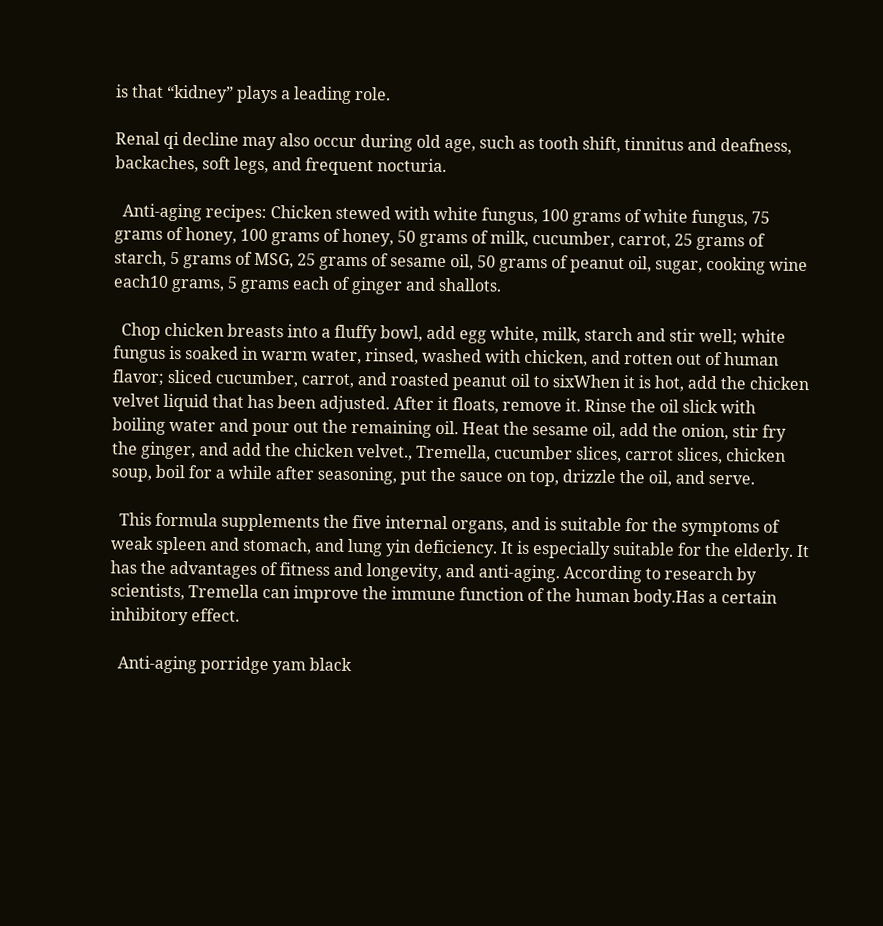is that “kidney” plays a leading role.

Renal qi decline may also occur during old age, such as tooth shift, tinnitus and deafness, backaches, soft legs, and frequent nocturia.

  Anti-aging recipes: Chicken stewed with white fungus, 100 grams of white fungus, 75 grams of honey, 100 grams of honey, 50 grams of milk, cucumber, carrot, 25 grams of starch, 5 grams of MSG, 25 grams of sesame oil, 50 grams of peanut oil, sugar, cooking wine each10 grams, 5 grams each of ginger and shallots.

  Chop chicken breasts into a fluffy bowl, add egg white, milk, starch and stir well; white fungus is soaked in warm water, rinsed, washed with chicken, and rotten out of human flavor; sliced cucumber, carrot, and roasted peanut oil to sixWhen it is hot, add the chicken velvet liquid that has been adjusted. After it floats, remove it. Rinse the oil slick with boiling water and pour out the remaining oil. Heat the sesame oil, add the onion, stir fry the ginger, and add the chicken velvet., Tremella, cucumber slices, carrot slices, chicken soup, boil for a while after seasoning, put the sauce on top, drizzle the oil, and serve.

  This formula supplements the five internal organs, and is suitable for the symptoms of weak spleen and stomach, and lung yin deficiency. It is especially suitable for the elderly. It has the advantages of fitness and longevity, and anti-aging. According to research by scientists, Tremella can improve the immune function of the human body.Has a certain inhibitory effect.

  Anti-aging porridge yam black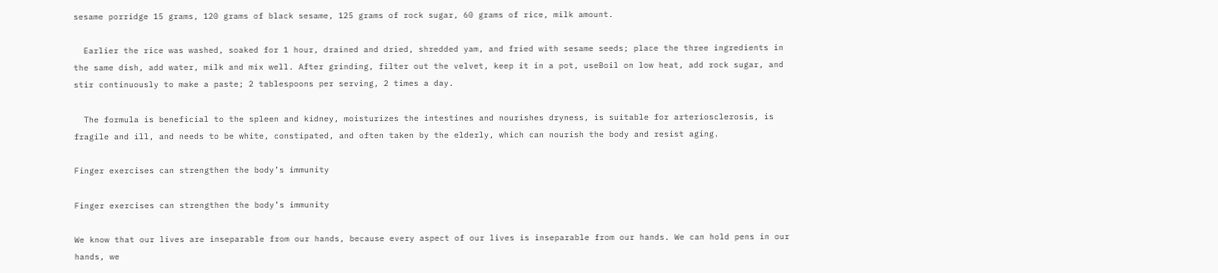sesame porridge 15 grams, 120 grams of black sesame, 125 grams of rock sugar, 60 grams of rice, milk amount.

  Earlier the rice was washed, soaked for 1 hour, drained and dried, shredded yam, and fried with sesame seeds; place the three ingredients in the same dish, add water, milk and mix well. After grinding, filter out the velvet, keep it in a pot, useBoil on low heat, add rock sugar, and stir continuously to make a paste; 2 tablespoons per serving, 2 times a day.

  The formula is beneficial to the spleen and kidney, moisturizes the intestines and nourishes dryness, is suitable for arteriosclerosis, is fragile and ill, and needs to be white, constipated, and often taken by the elderly, which can nourish the body and resist aging.

Finger exercises can strengthen the body’s immunity

Finger exercises can strengthen the body’s immunity

We know that our lives are inseparable from our hands, because every aspect of our lives is inseparable from our hands. We can hold pens in our hands, we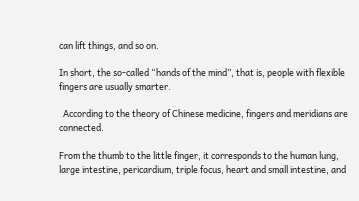can lift things, and so on.

In short, the so-called “hands of the mind”, that is, people with flexible fingers are usually smarter.

  According to the theory of Chinese medicine, fingers and meridians are connected.

From the thumb to the little finger, it corresponds to the human lung, large intestine, pericardium, triple focus, heart and small intestine, and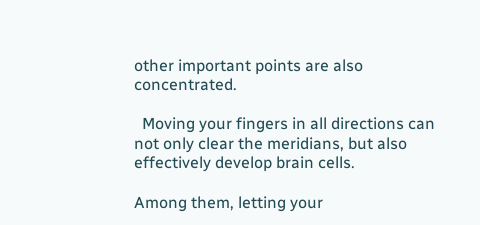other important points are also concentrated.

  Moving your fingers in all directions can not only clear the meridians, but also effectively develop brain cells.

Among them, letting your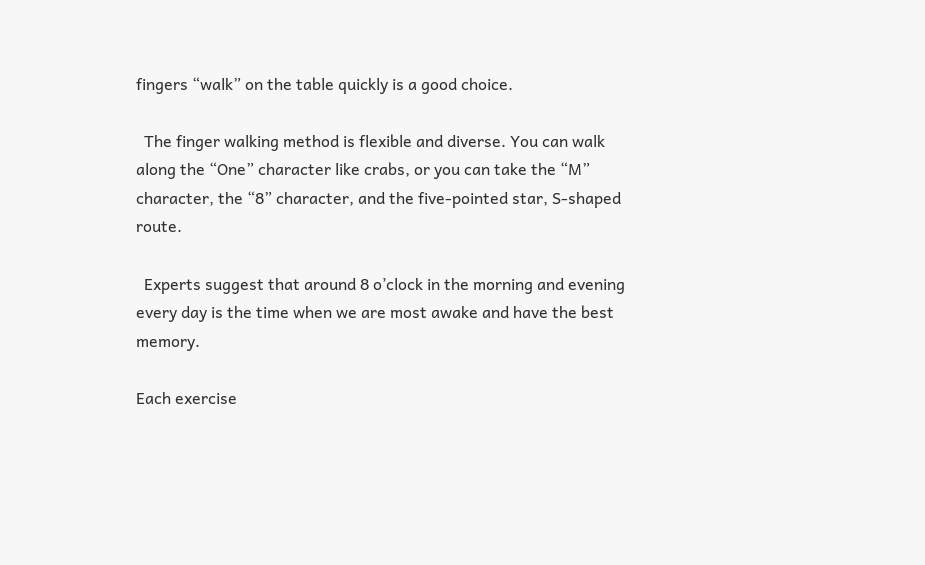fingers “walk” on the table quickly is a good choice.

  The finger walking method is flexible and diverse. You can walk along the “One” character like crabs, or you can take the “M” character, the “8” character, and the five-pointed star, S-shaped route.

  Experts suggest that around 8 o’clock in the morning and evening every day is the time when we are most awake and have the best memory.

Each exercise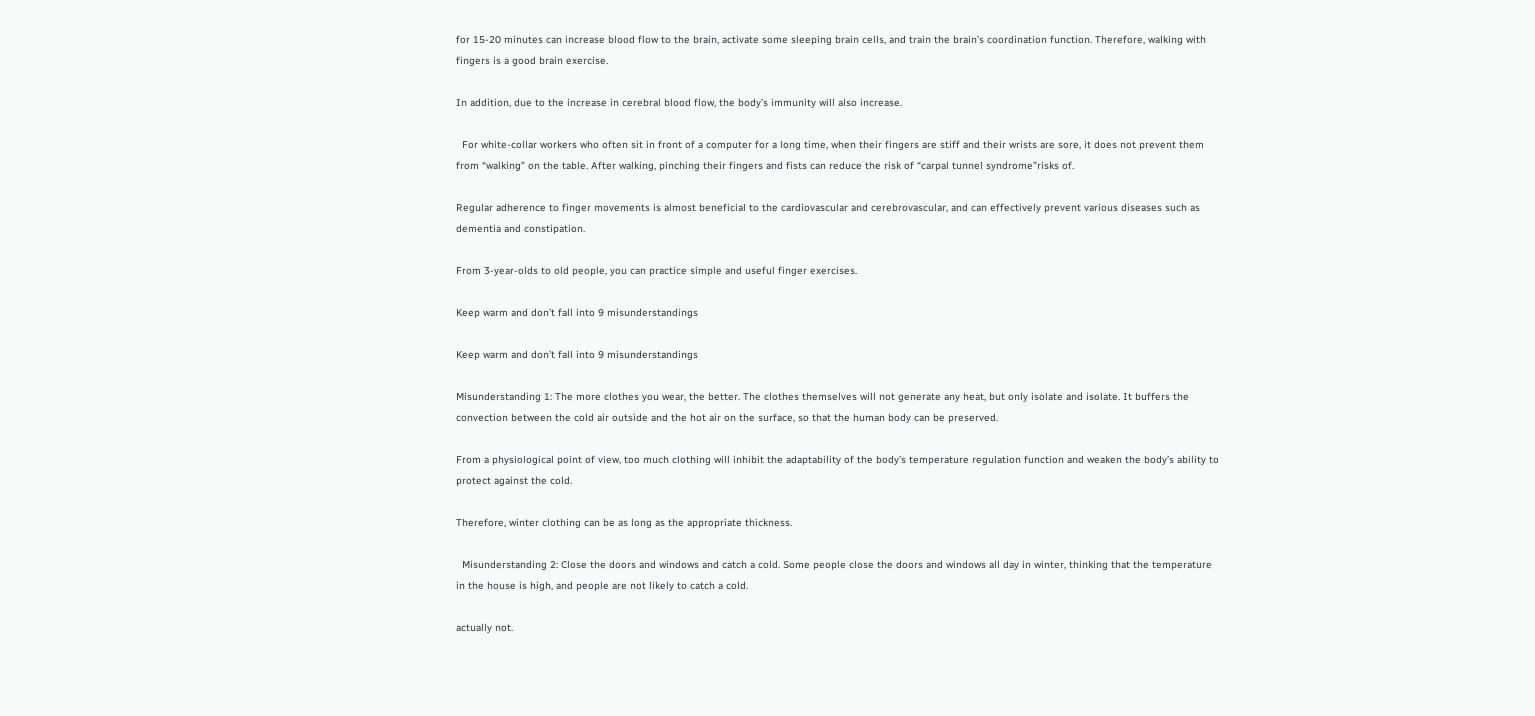for 15-20 minutes can increase blood flow to the brain, activate some sleeping brain cells, and train the brain’s coordination function. Therefore, walking with fingers is a good brain exercise.

In addition, due to the increase in cerebral blood flow, the body’s immunity will also increase.

  For white-collar workers who often sit in front of a computer for a long time, when their fingers are stiff and their wrists are sore, it does not prevent them from “walking” on the table. After walking, pinching their fingers and fists can reduce the risk of “carpal tunnel syndrome”risks of.

Regular adherence to finger movements is almost beneficial to the cardiovascular and cerebrovascular, and can effectively prevent various diseases such as dementia and constipation.

From 3-year-olds to old people, you can practice simple and useful finger exercises.

Keep warm and don’t fall into 9 misunderstandings

Keep warm and don’t fall into 9 misunderstandings

Misunderstanding 1: The more clothes you wear, the better. The clothes themselves will not generate any heat, but only isolate and isolate. It buffers the convection between the cold air outside and the hot air on the surface, so that the human body can be preserved.

From a physiological point of view, too much clothing will inhibit the adaptability of the body’s temperature regulation function and weaken the body’s ability to protect against the cold.

Therefore, winter clothing can be as long as the appropriate thickness.

  Misunderstanding 2: Close the doors and windows and catch a cold. Some people close the doors and windows all day in winter, thinking that the temperature in the house is high, and people are not likely to catch a cold.

actually not.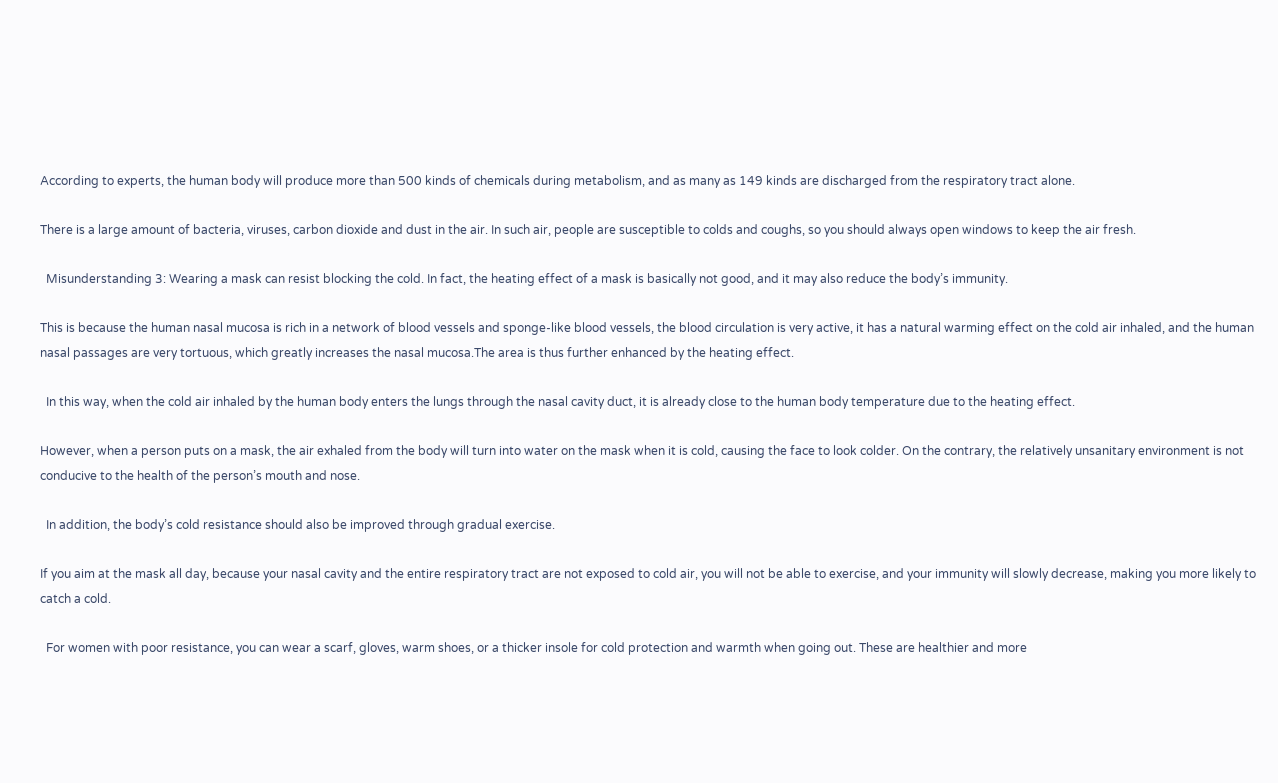According to experts, the human body will produce more than 500 kinds of chemicals during metabolism, and as many as 149 kinds are discharged from the respiratory tract alone.

There is a large amount of bacteria, viruses, carbon dioxide and dust in the air. In such air, people are susceptible to colds and coughs, so you should always open windows to keep the air fresh.

  Misunderstanding 3: Wearing a mask can resist blocking the cold. In fact, the heating effect of a mask is basically not good, and it may also reduce the body’s immunity.

This is because the human nasal mucosa is rich in a network of blood vessels and sponge-like blood vessels, the blood circulation is very active, it has a natural warming effect on the cold air inhaled, and the human nasal passages are very tortuous, which greatly increases the nasal mucosa.The area is thus further enhanced by the heating effect.

  In this way, when the cold air inhaled by the human body enters the lungs through the nasal cavity duct, it is already close to the human body temperature due to the heating effect.

However, when a person puts on a mask, the air exhaled from the body will turn into water on the mask when it is cold, causing the face to look colder. On the contrary, the relatively unsanitary environment is not conducive to the health of the person’s mouth and nose.

  In addition, the body’s cold resistance should also be improved through gradual exercise.

If you aim at the mask all day, because your nasal cavity and the entire respiratory tract are not exposed to cold air, you will not be able to exercise, and your immunity will slowly decrease, making you more likely to catch a cold.

  For women with poor resistance, you can wear a scarf, gloves, warm shoes, or a thicker insole for cold protection and warmth when going out. These are healthier and more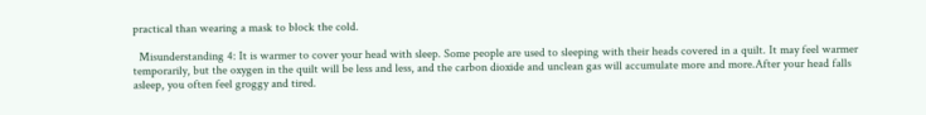practical than wearing a mask to block the cold.

  Misunderstanding 4: It is warmer to cover your head with sleep. Some people are used to sleeping with their heads covered in a quilt. It may feel warmer temporarily, but the oxygen in the quilt will be less and less, and the carbon dioxide and unclean gas will accumulate more and more.After your head falls asleep, you often feel groggy and tired.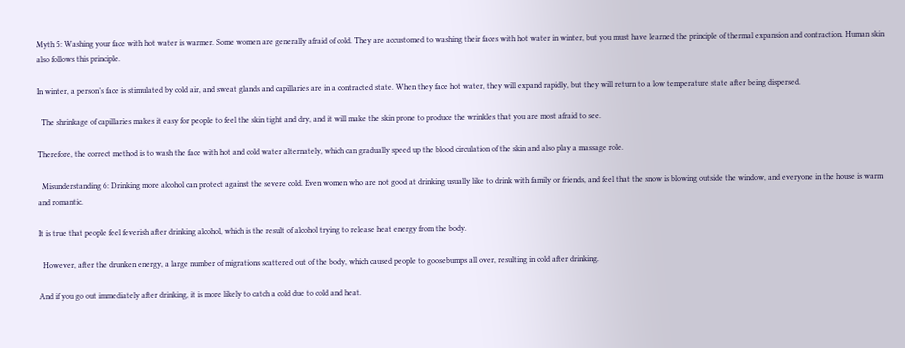Myth 5: Washing your face with hot water is warmer. Some women are generally afraid of cold. They are accustomed to washing their faces with hot water in winter, but you must have learned the principle of thermal expansion and contraction. Human skin also follows this principle.

In winter, a person’s face is stimulated by cold air, and sweat glands and capillaries are in a contracted state. When they face hot water, they will expand rapidly, but they will return to a low temperature state after being dispersed.

  The shrinkage of capillaries makes it easy for people to feel the skin tight and dry, and it will make the skin prone to produce the wrinkles that you are most afraid to see.

Therefore, the correct method is to wash the face with hot and cold water alternately, which can gradually speed up the blood circulation of the skin and also play a massage role.

  Misunderstanding 6: Drinking more alcohol can protect against the severe cold. Even women who are not good at drinking usually like to drink with family or friends, and feel that the snow is blowing outside the window, and everyone in the house is warm and romantic.

It is true that people feel feverish after drinking alcohol, which is the result of alcohol trying to release heat energy from the body.

  However, after the drunken energy, a large number of migrations scattered out of the body, which caused people to goosebumps all over, resulting in cold after drinking.

And if you go out immediately after drinking, it is more likely to catch a cold due to cold and heat.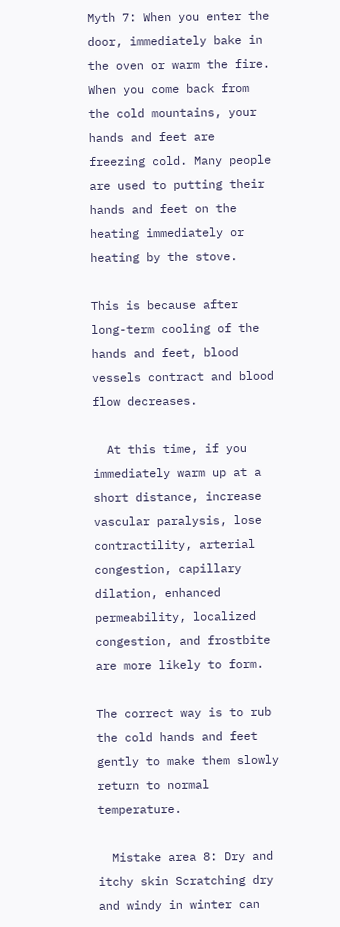Myth 7: When you enter the door, immediately bake in the oven or warm the fire. When you come back from the cold mountains, your hands and feet are freezing cold. Many people are used to putting their hands and feet on the heating immediately or heating by the stove.

This is because after long-term cooling of the hands and feet, blood vessels contract and blood flow decreases.

  At this time, if you immediately warm up at a short distance, increase vascular paralysis, lose contractility, arterial congestion, capillary dilation, enhanced permeability, localized congestion, and frostbite are more likely to form.

The correct way is to rub the cold hands and feet gently to make them slowly return to normal temperature.

  Mistake area 8: Dry and itchy skin Scratching dry and windy in winter can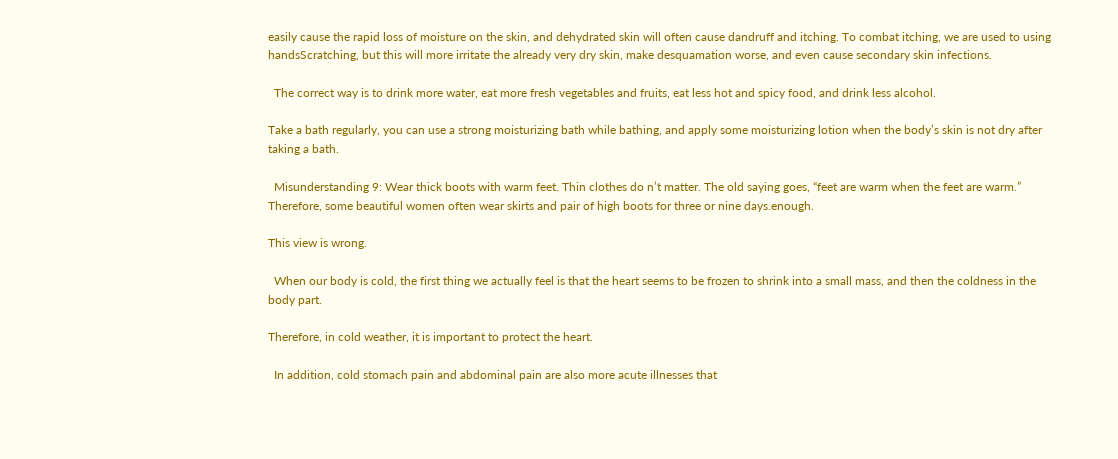easily cause the rapid loss of moisture on the skin, and dehydrated skin will often cause dandruff and itching. To combat itching, we are used to using handsScratching, but this will more irritate the already very dry skin, make desquamation worse, and even cause secondary skin infections.

  The correct way is to drink more water, eat more fresh vegetables and fruits, eat less hot and spicy food, and drink less alcohol.

Take a bath regularly, you can use a strong moisturizing bath while bathing, and apply some moisturizing lotion when the body’s skin is not dry after taking a bath.

  Misunderstanding 9: Wear thick boots with warm feet. Thin clothes do n’t matter. The old saying goes, “feet are warm when the feet are warm.” Therefore, some beautiful women often wear skirts and pair of high boots for three or nine days.enough.

This view is wrong.

  When our body is cold, the first thing we actually feel is that the heart seems to be frozen to shrink into a small mass, and then the coldness in the body part.

Therefore, in cold weather, it is important to protect the heart.

  In addition, cold stomach pain and abdominal pain are also more acute illnesses that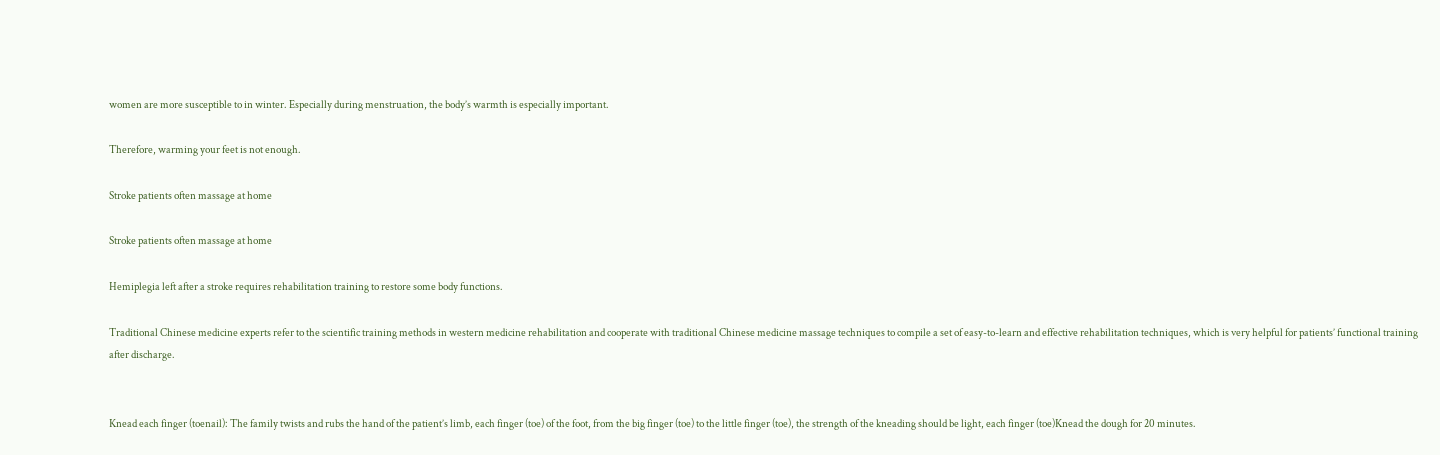women are more susceptible to in winter. Especially during menstruation, the body’s warmth is especially important.

Therefore, warming your feet is not enough.

Stroke patients often massage at home

Stroke patients often massage at home

Hemiplegia left after a stroke requires rehabilitation training to restore some body functions.

Traditional Chinese medicine experts refer to the scientific training methods in western medicine rehabilitation and cooperate with traditional Chinese medicine massage techniques to compile a set of easy-to-learn and effective rehabilitation techniques, which is very helpful for patients’ functional training after discharge.


Knead each finger (toenail): The family twists and rubs the hand of the patient’s limb, each finger (toe) of the foot, from the big finger (toe) to the little finger (toe), the strength of the kneading should be light, each finger (toe)Knead the dough for 20 minutes.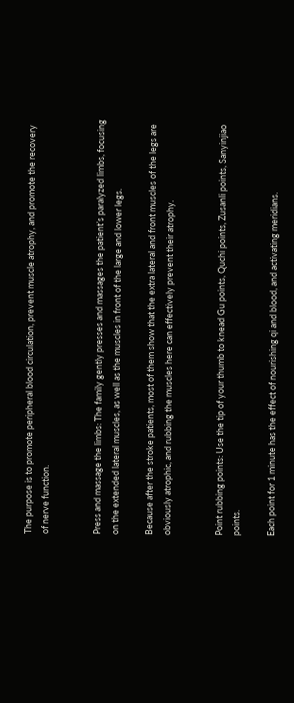The purpose is to promote peripheral blood circulation, prevent muscle atrophy, and promote the recovery of nerve function.


Press and massage the limbs: The family gently presses and massages the patient’s paralyzed limbs, focusing on the extended lateral muscles, as well as the muscles in front of the large and lower legs.

Because after the stroke patients, most of them show that the extra lateral and front muscles of the legs are obviously atrophic, and rubbing the muscles here can effectively prevent their atrophy.


Point rubbing points: Use the tip of your thumb to knead Gu points, Quchi points, Zusanli points, Sanyinjiao points.

Each point for 1 minute has the effect of nourishing qi and blood, and activating meridians.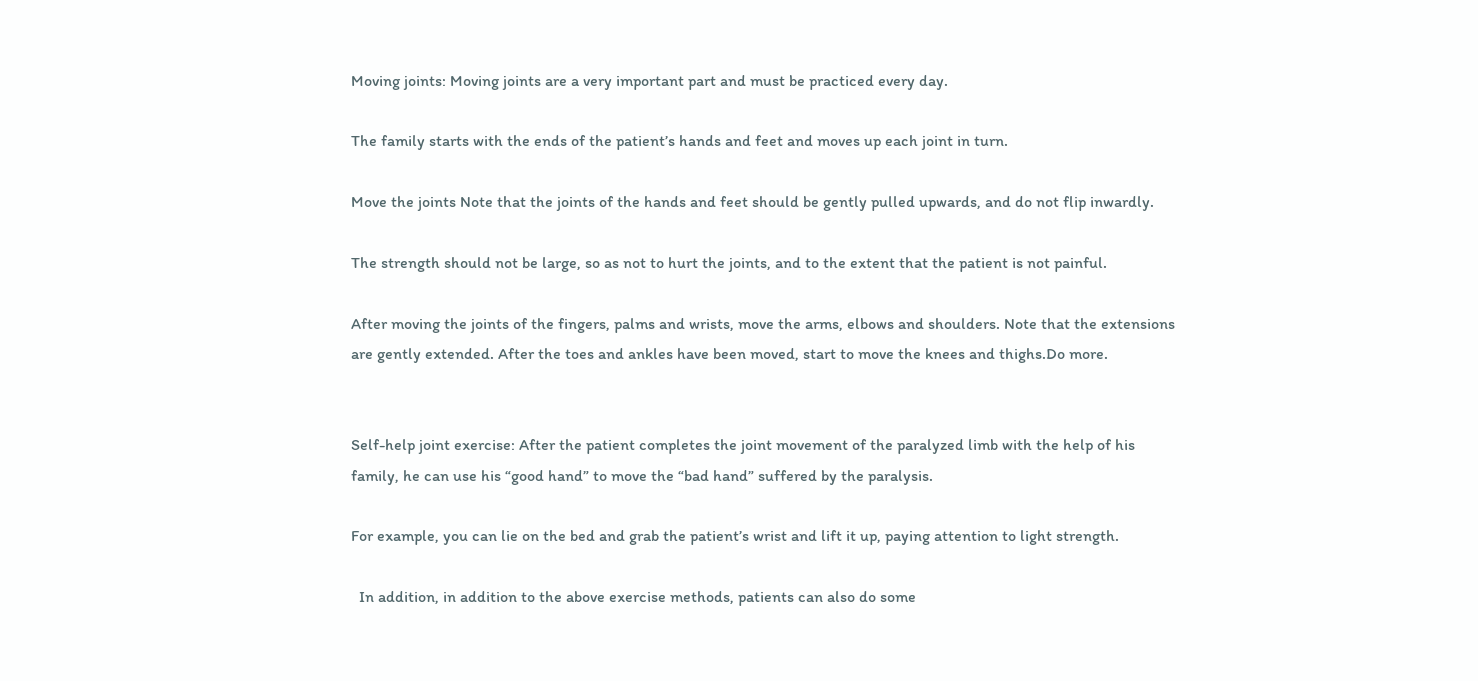Moving joints: Moving joints are a very important part and must be practiced every day.

The family starts with the ends of the patient’s hands and feet and moves up each joint in turn.

Move the joints Note that the joints of the hands and feet should be gently pulled upwards, and do not flip inwardly.

The strength should not be large, so as not to hurt the joints, and to the extent that the patient is not painful.

After moving the joints of the fingers, palms and wrists, move the arms, elbows and shoulders. Note that the extensions are gently extended. After the toes and ankles have been moved, start to move the knees and thighs.Do more.


Self-help joint exercise: After the patient completes the joint movement of the paralyzed limb with the help of his family, he can use his “good hand” to move the “bad hand” suffered by the paralysis.

For example, you can lie on the bed and grab the patient’s wrist and lift it up, paying attention to light strength.

  In addition, in addition to the above exercise methods, patients can also do some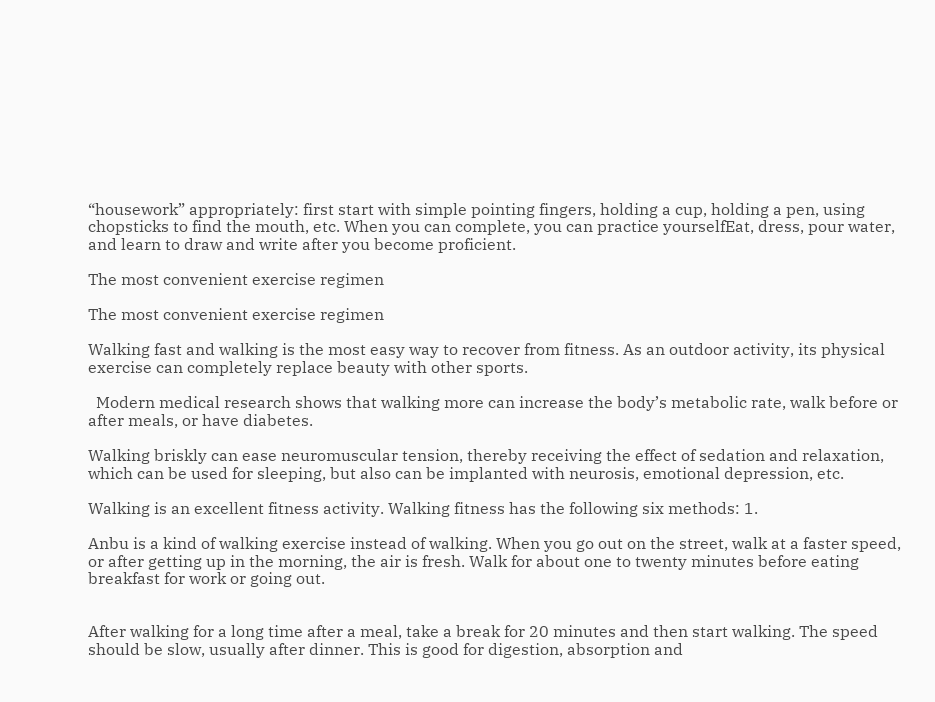“housework” appropriately: first start with simple pointing fingers, holding a cup, holding a pen, using chopsticks to find the mouth, etc. When you can complete, you can practice yourselfEat, dress, pour water, and learn to draw and write after you become proficient.

The most convenient exercise regimen

The most convenient exercise regimen

Walking fast and walking is the most easy way to recover from fitness. As an outdoor activity, its physical exercise can completely replace beauty with other sports.

  Modern medical research shows that walking more can increase the body’s metabolic rate, walk before or after meals, or have diabetes.

Walking briskly can ease neuromuscular tension, thereby receiving the effect of sedation and relaxation, which can be used for sleeping, but also can be implanted with neurosis, emotional depression, etc.

Walking is an excellent fitness activity. Walking fitness has the following six methods: 1.

Anbu is a kind of walking exercise instead of walking. When you go out on the street, walk at a faster speed, or after getting up in the morning, the air is fresh. Walk for about one to twenty minutes before eating breakfast for work or going out.


After walking for a long time after a meal, take a break for 20 minutes and then start walking. The speed should be slow, usually after dinner. This is good for digestion, absorption and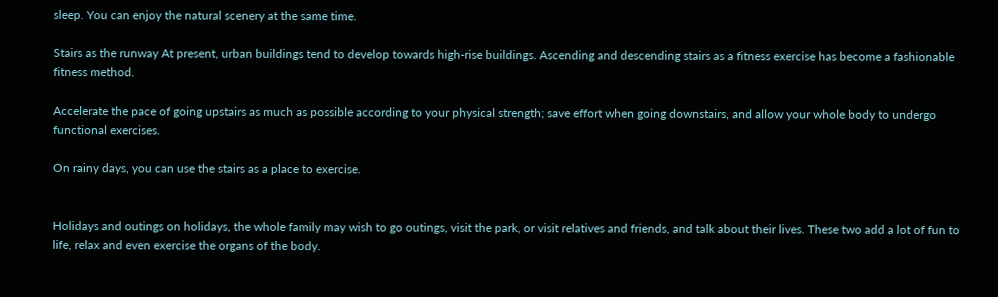sleep. You can enjoy the natural scenery at the same time.

Stairs as the runway At present, urban buildings tend to develop towards high-rise buildings. Ascending and descending stairs as a fitness exercise has become a fashionable fitness method.

Accelerate the pace of going upstairs as much as possible according to your physical strength; save effort when going downstairs, and allow your whole body to undergo functional exercises.

On rainy days, you can use the stairs as a place to exercise.


Holidays and outings on holidays, the whole family may wish to go outings, visit the park, or visit relatives and friends, and talk about their lives. These two add a lot of fun to life, relax and even exercise the organs of the body.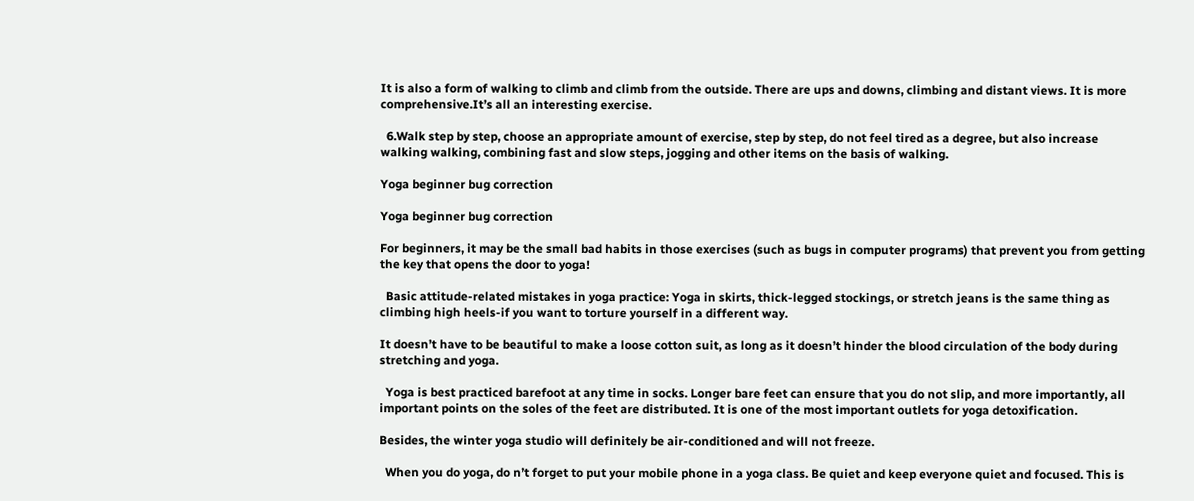It is also a form of walking to climb and climb from the outside. There are ups and downs, climbing and distant views. It is more comprehensive.It’s all an interesting exercise.

  6.Walk step by step, choose an appropriate amount of exercise, step by step, do not feel tired as a degree, but also increase walking walking, combining fast and slow steps, jogging and other items on the basis of walking.

Yoga beginner bug correction

Yoga beginner bug correction

For beginners, it may be the small bad habits in those exercises (such as bugs in computer programs) that prevent you from getting the key that opens the door to yoga!

  Basic attitude-related mistakes in yoga practice: Yoga in skirts, thick-legged stockings, or stretch jeans is the same thing as climbing high heels-if you want to torture yourself in a different way.

It doesn’t have to be beautiful to make a loose cotton suit, as long as it doesn’t hinder the blood circulation of the body during stretching and yoga.

  Yoga is best practiced barefoot at any time in socks. Longer bare feet can ensure that you do not slip, and more importantly, all important points on the soles of the feet are distributed. It is one of the most important outlets for yoga detoxification.

Besides, the winter yoga studio will definitely be air-conditioned and will not freeze.

  When you do yoga, do n’t forget to put your mobile phone in a yoga class. Be quiet and keep everyone quiet and focused. This is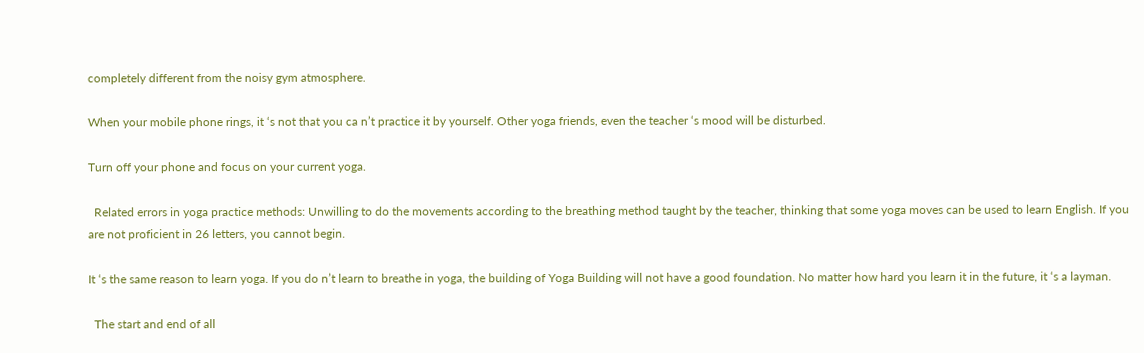completely different from the noisy gym atmosphere.

When your mobile phone rings, it ‘s not that you ca n’t practice it by yourself. Other yoga friends, even the teacher ‘s mood will be disturbed.

Turn off your phone and focus on your current yoga.

  Related errors in yoga practice methods: Unwilling to do the movements according to the breathing method taught by the teacher, thinking that some yoga moves can be used to learn English. If you are not proficient in 26 letters, you cannot begin.

It ‘s the same reason to learn yoga. If you do n’t learn to breathe in yoga, the building of Yoga Building will not have a good foundation. No matter how hard you learn it in the future, it ‘s a layman.

  The start and end of all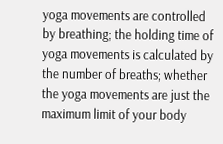yoga movements are controlled by breathing; the holding time of yoga movements is calculated by the number of breaths; whether the yoga movements are just the maximum limit of your body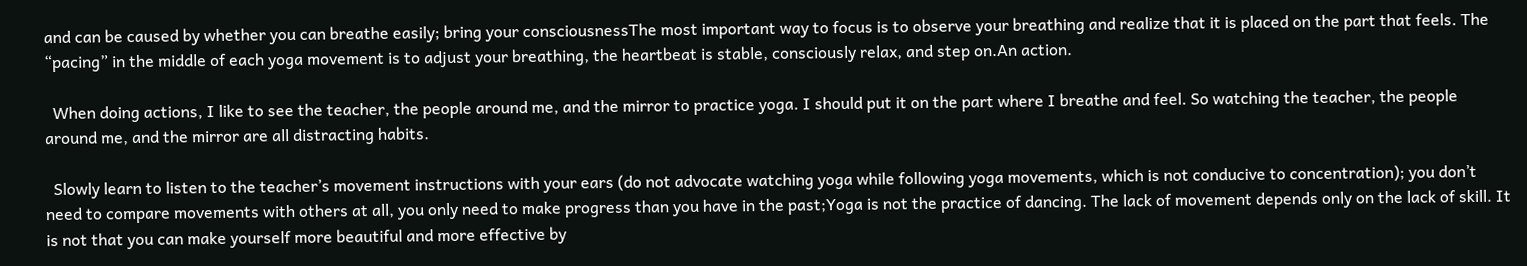and can be caused by whether you can breathe easily; bring your consciousnessThe most important way to focus is to observe your breathing and realize that it is placed on the part that feels. The “pacing” in the middle of each yoga movement is to adjust your breathing, the heartbeat is stable, consciously relax, and step on.An action.

  When doing actions, I like to see the teacher, the people around me, and the mirror to practice yoga. I should put it on the part where I breathe and feel. So watching the teacher, the people around me, and the mirror are all distracting habits.

  Slowly learn to listen to the teacher’s movement instructions with your ears (do not advocate watching yoga while following yoga movements, which is not conducive to concentration); you don’t need to compare movements with others at all, you only need to make progress than you have in the past;Yoga is not the practice of dancing. The lack of movement depends only on the lack of skill. It is not that you can make yourself more beautiful and more effective by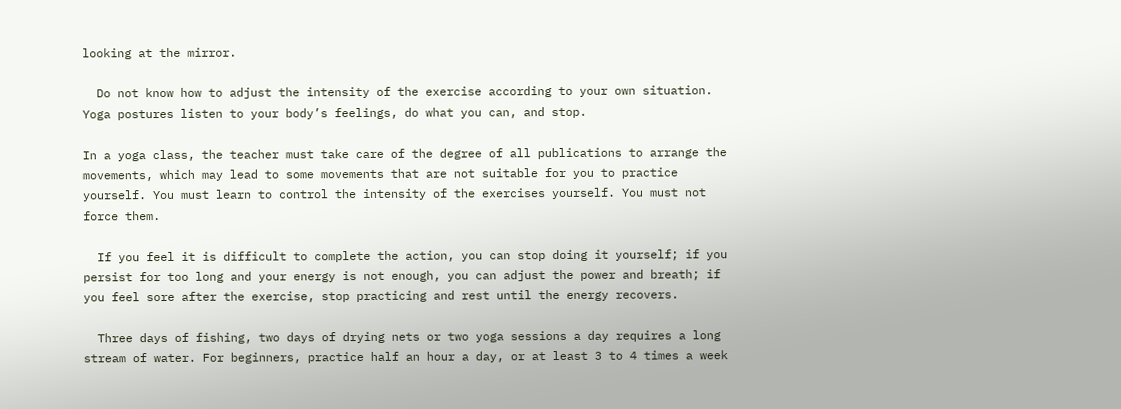looking at the mirror.

  Do not know how to adjust the intensity of the exercise according to your own situation. Yoga postures listen to your body’s feelings, do what you can, and stop.

In a yoga class, the teacher must take care of the degree of all publications to arrange the movements, which may lead to some movements that are not suitable for you to practice yourself. You must learn to control the intensity of the exercises yourself. You must not force them.

  If you feel it is difficult to complete the action, you can stop doing it yourself; if you persist for too long and your energy is not enough, you can adjust the power and breath; if you feel sore after the exercise, stop practicing and rest until the energy recovers.

  Three days of fishing, two days of drying nets or two yoga sessions a day requires a long stream of water. For beginners, practice half an hour a day, or at least 3 to 4 times a week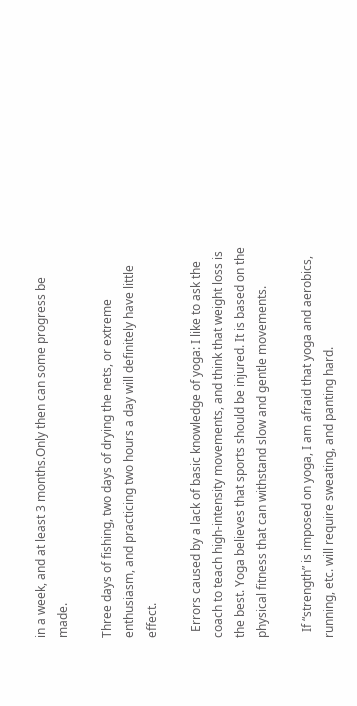in a week, and at least 3 months.Only then can some progress be made.

Three days of fishing, two days of drying the nets, or extreme enthusiasm, and practicing two hours a day will definitely have little effect.

  Errors caused by a lack of basic knowledge of yoga: I like to ask the coach to teach high-intensity movements, and think that weight loss is the best. Yoga believes that sports should be injured. It is based on the physical fitness that can withstand slow and gentle movements.

  If “strength” is imposed on yoga, I am afraid that yoga and aerobics, running, etc. will require sweating, and panting hard.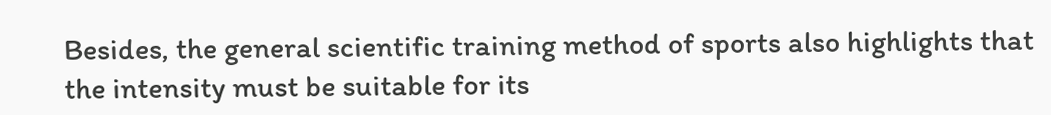Besides, the general scientific training method of sports also highlights that the intensity must be suitable for its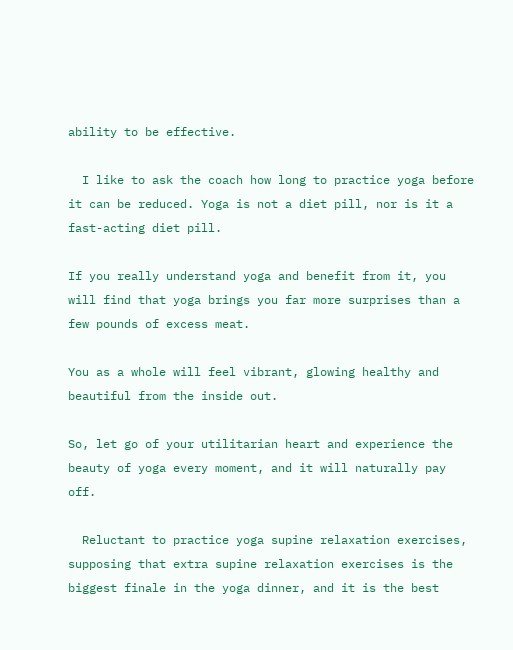ability to be effective.

  I like to ask the coach how long to practice yoga before it can be reduced. Yoga is not a diet pill, nor is it a fast-acting diet pill.

If you really understand yoga and benefit from it, you will find that yoga brings you far more surprises than a few pounds of excess meat.

You as a whole will feel vibrant, glowing healthy and beautiful from the inside out.

So, let go of your utilitarian heart and experience the beauty of yoga every moment, and it will naturally pay off.

  Reluctant to practice yoga supine relaxation exercises, supposing that extra supine relaxation exercises is the biggest finale in the yoga dinner, and it is the best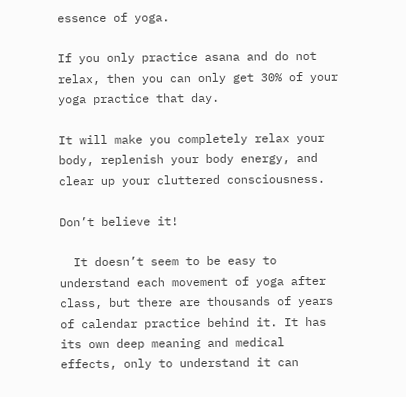essence of yoga.

If you only practice asana and do not relax, then you can only get 30% of your yoga practice that day.

It will make you completely relax your body, replenish your body energy, and clear up your cluttered consciousness.

Don’t believe it!

  It doesn’t seem to be easy to understand each movement of yoga after class, but there are thousands of years of calendar practice behind it. It has its own deep meaning and medical effects, only to understand it can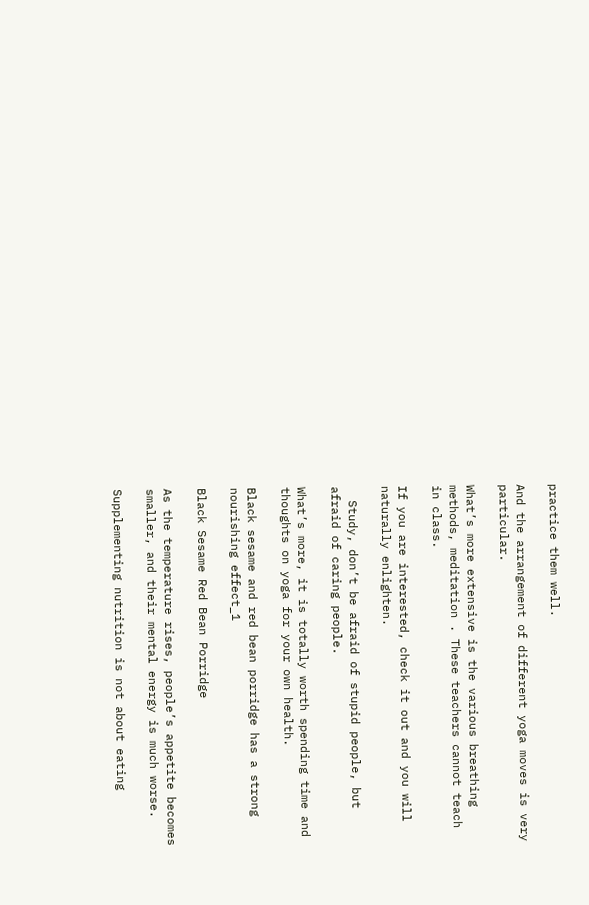practice them well.

And the arrangement of different yoga moves is very particular.

What’s more extensive is the various breathing methods, meditation . These teachers cannot teach in class.

If you are interested, check it out and you will naturally enlighten.

  Study, don’t be afraid of stupid people, but afraid of caring people.

What’s more, it is totally worth spending time and thoughts on yoga for your own health.

Black sesame and red bean porridge has a strong nourishing effect_1

Black Sesame Red Bean Porridge

As the temperature rises, people’s appetite becomes smaller, and their mental energy is much worse.

Supplementing nutrition is not about eating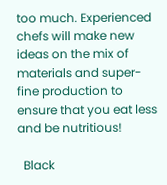too much. Experienced chefs will make new ideas on the mix of materials and super-fine production to ensure that you eat less and be nutritious!

  Black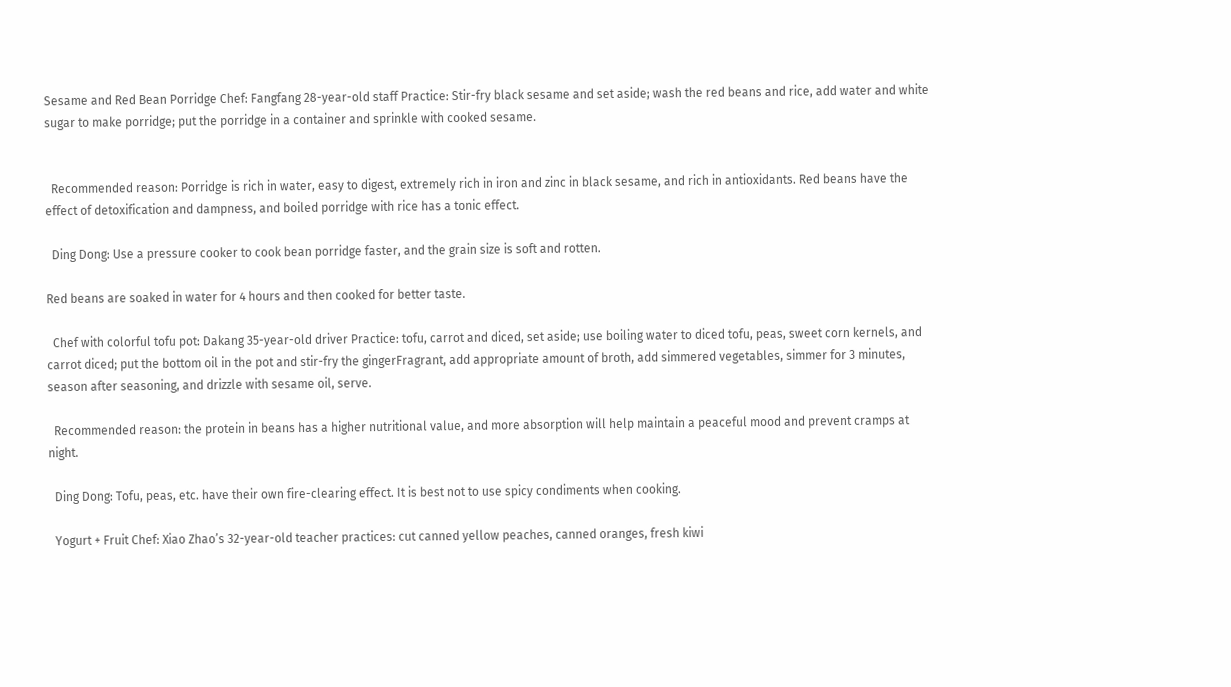Sesame and Red Bean Porridge Chef: Fangfang 28-year-old staff Practice: Stir-fry black sesame and set aside; wash the red beans and rice, add water and white sugar to make porridge; put the porridge in a container and sprinkle with cooked sesame.


  Recommended reason: Porridge is rich in water, easy to digest, extremely rich in iron and zinc in black sesame, and rich in antioxidants. Red beans have the effect of detoxification and dampness, and boiled porridge with rice has a tonic effect.

  Ding Dong: Use a pressure cooker to cook bean porridge faster, and the grain size is soft and rotten.

Red beans are soaked in water for 4 hours and then cooked for better taste.

  Chef with colorful tofu pot: Dakang 35-year-old driver Practice: tofu, carrot and diced, set aside; use boiling water to diced tofu, peas, sweet corn kernels, and carrot diced; put the bottom oil in the pot and stir-fry the gingerFragrant, add appropriate amount of broth, add simmered vegetables, simmer for 3 minutes, season after seasoning, and drizzle with sesame oil, serve.

  Recommended reason: the protein in beans has a higher nutritional value, and more absorption will help maintain a peaceful mood and prevent cramps at night.

  Ding Dong: Tofu, peas, etc. have their own fire-clearing effect. It is best not to use spicy condiments when cooking.

  Yogurt + Fruit Chef: Xiao Zhao’s 32-year-old teacher practices: cut canned yellow peaches, canned oranges, fresh kiwi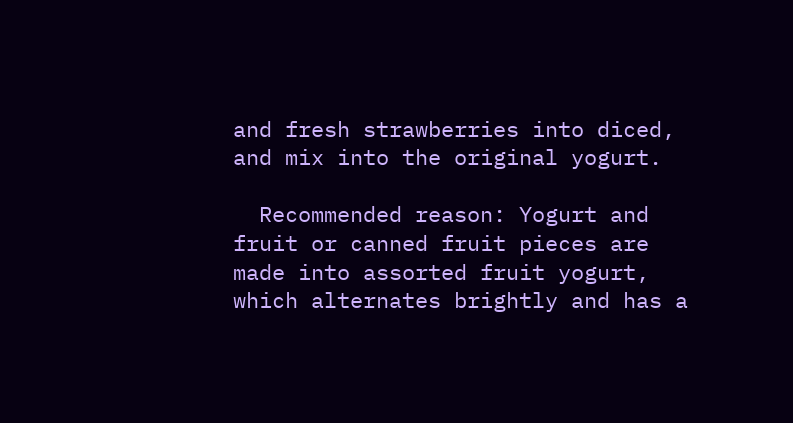and fresh strawberries into diced, and mix into the original yogurt.

  Recommended reason: Yogurt and fruit or canned fruit pieces are made into assorted fruit yogurt, which alternates brightly and has a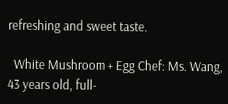refreshing and sweet taste.

  White Mushroom + Egg Chef: Ms. Wang, 43 years old, full-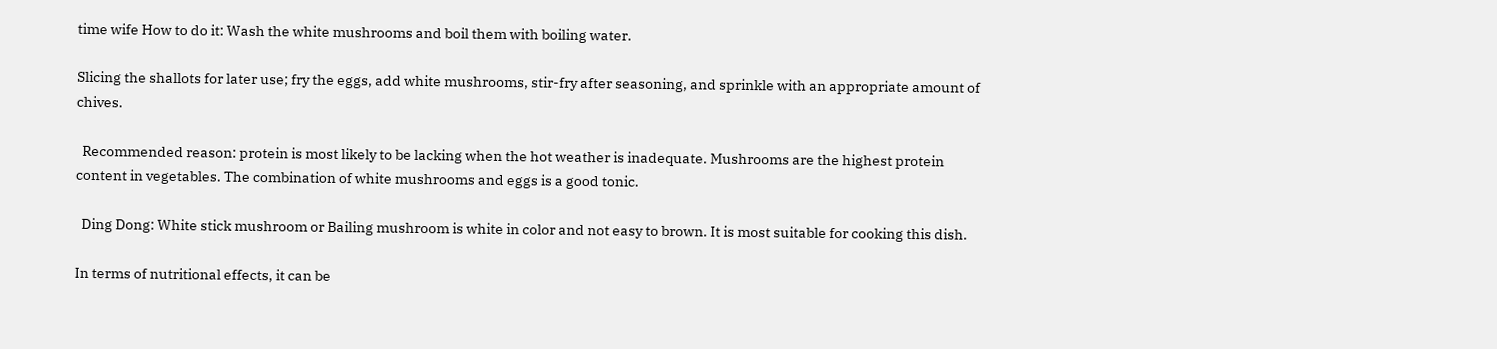time wife How to do it: Wash the white mushrooms and boil them with boiling water.

Slicing the shallots for later use; fry the eggs, add white mushrooms, stir-fry after seasoning, and sprinkle with an appropriate amount of chives.

  Recommended reason: protein is most likely to be lacking when the hot weather is inadequate. Mushrooms are the highest protein content in vegetables. The combination of white mushrooms and eggs is a good tonic.

  Ding Dong: White stick mushroom or Bailing mushroom is white in color and not easy to brown. It is most suitable for cooking this dish.

In terms of nutritional effects, it can be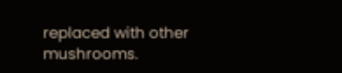replaced with other mushrooms.